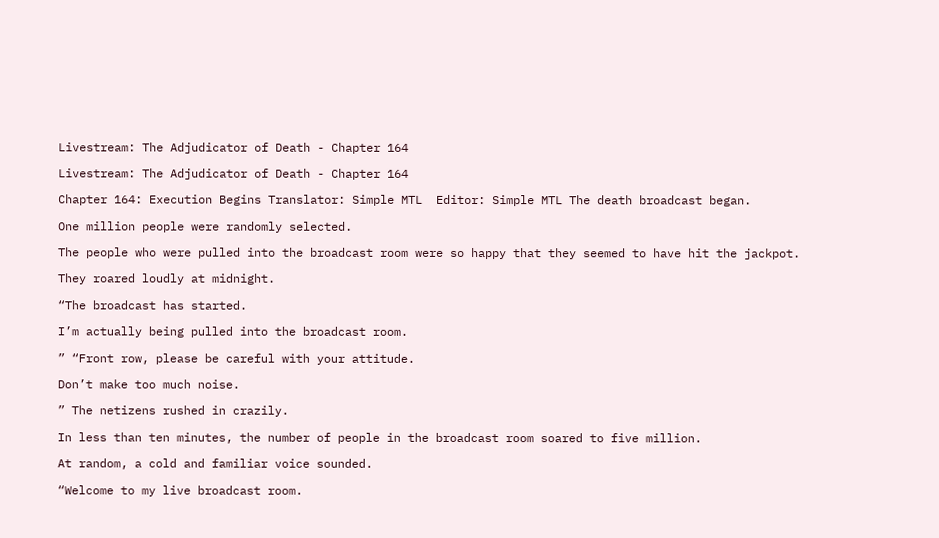Livestream: The Adjudicator of Death - Chapter 164

Livestream: The Adjudicator of Death - Chapter 164

Chapter 164: Execution Begins Translator: Simple MTL  Editor: Simple MTL The death broadcast began.

One million people were randomly selected.

The people who were pulled into the broadcast room were so happy that they seemed to have hit the jackpot.

They roared loudly at midnight.

“The broadcast has started.

I’m actually being pulled into the broadcast room.

” “Front row, please be careful with your attitude.

Don’t make too much noise.

” The netizens rushed in crazily.

In less than ten minutes, the number of people in the broadcast room soared to five million.

At random, a cold and familiar voice sounded.

“Welcome to my live broadcast room.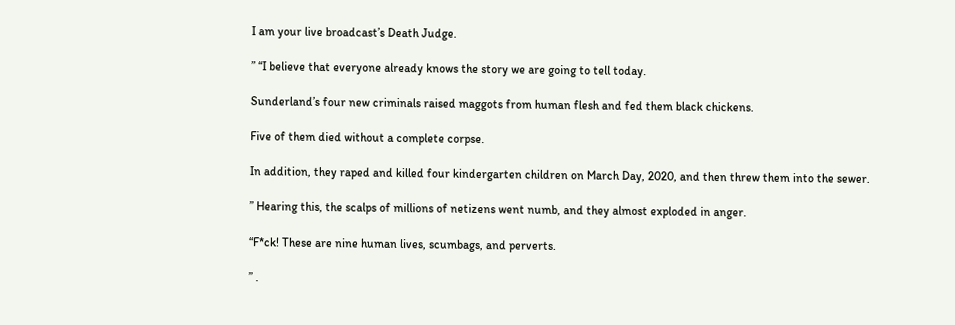I am your live broadcast’s Death Judge.

” “I believe that everyone already knows the story we are going to tell today.

Sunderland’s four new criminals raised maggots from human flesh and fed them black chickens.

Five of them died without a complete corpse.

In addition, they raped and killed four kindergarten children on March Day, 2020, and then threw them into the sewer.

” Hearing this, the scalps of millions of netizens went numb, and they almost exploded in anger.

“F*ck! These are nine human lives, scumbags, and perverts.

” .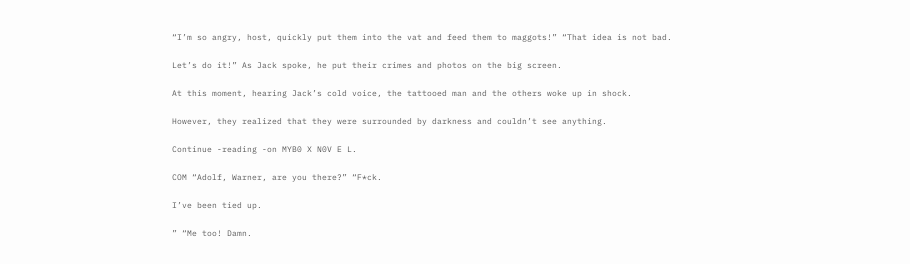“I’m so angry, host, quickly put them into the vat and feed them to maggots!” “That idea is not bad.

Let’s do it!” As Jack spoke, he put their crimes and photos on the big screen.

At this moment, hearing Jack’s cold voice, the tattooed man and the others woke up in shock.

However, they realized that they were surrounded by darkness and couldn’t see anything.

Continue -reading -on MYB0 X N0V E L.

COM “Adolf, Warner, are you there?” “F*ck.

I’ve been tied up.

” “Me too! Damn.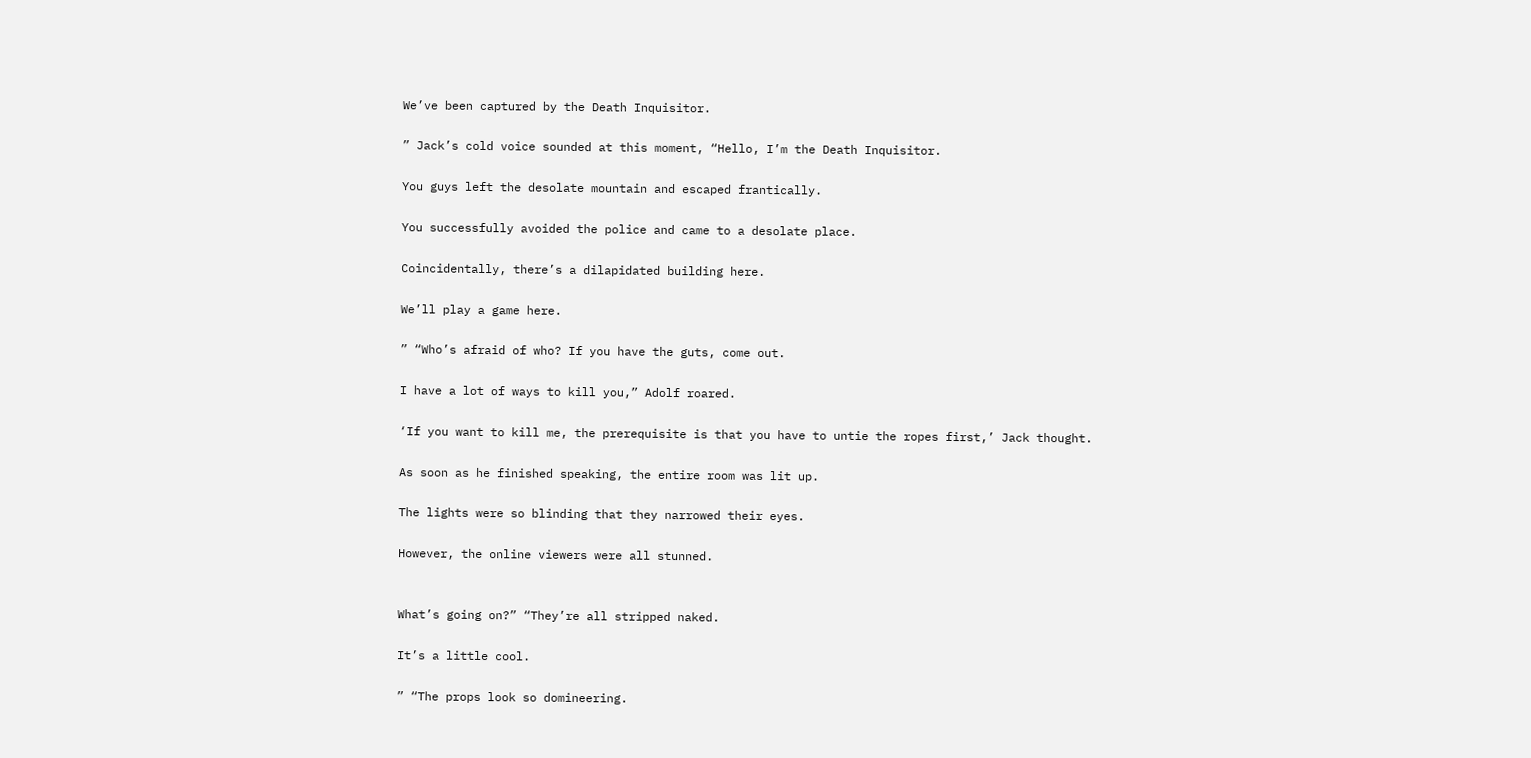We’ve been captured by the Death Inquisitor.

” Jack’s cold voice sounded at this moment, “Hello, I’m the Death Inquisitor.

You guys left the desolate mountain and escaped frantically.

You successfully avoided the police and came to a desolate place.

Coincidentally, there’s a dilapidated building here.

We’ll play a game here.

” “Who’s afraid of who? If you have the guts, come out.

I have a lot of ways to kill you,” Adolf roared.

‘If you want to kill me, the prerequisite is that you have to untie the ropes first,’ Jack thought.

As soon as he finished speaking, the entire room was lit up.

The lights were so blinding that they narrowed their eyes.

However, the online viewers were all stunned.


What’s going on?” “They’re all stripped naked.

It’s a little cool.

” “The props look so domineering.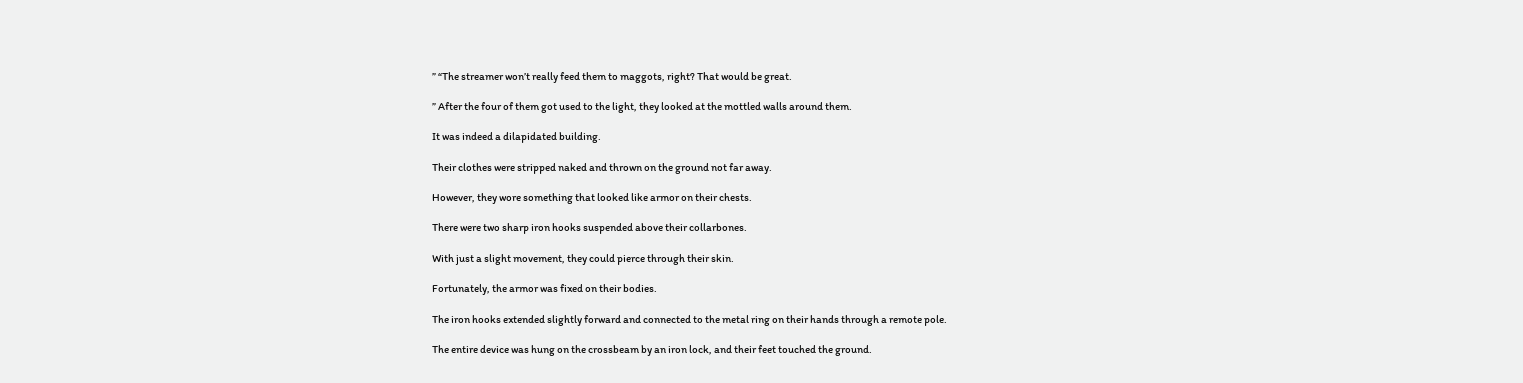” “The streamer won’t really feed them to maggots, right? That would be great.

” After the four of them got used to the light, they looked at the mottled walls around them.

It was indeed a dilapidated building.

Their clothes were stripped naked and thrown on the ground not far away.

However, they wore something that looked like armor on their chests.

There were two sharp iron hooks suspended above their collarbones.

With just a slight movement, they could pierce through their skin.

Fortunately, the armor was fixed on their bodies.

The iron hooks extended slightly forward and connected to the metal ring on their hands through a remote pole.

The entire device was hung on the crossbeam by an iron lock, and their feet touched the ground.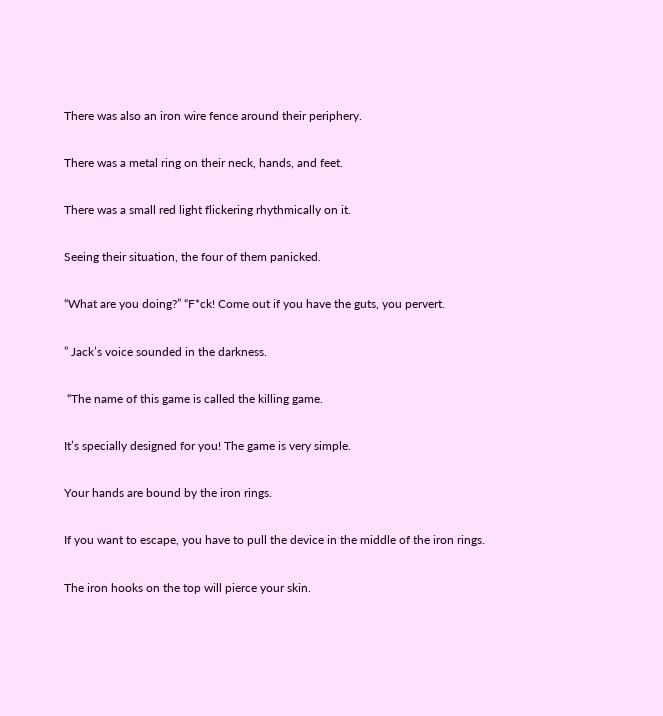There was also an iron wire fence around their periphery.

There was a metal ring on their neck, hands, and feet.

There was a small red light flickering rhythmically on it.

Seeing their situation, the four of them panicked.

“What are you doing?” “F*ck! Come out if you have the guts, you pervert.

” Jack’s voice sounded in the darkness.

 “The name of this game is called the killing game.

It’s specially designed for you! The game is very simple.

Your hands are bound by the iron rings.

If you want to escape, you have to pull the device in the middle of the iron rings.

The iron hooks on the top will pierce your skin.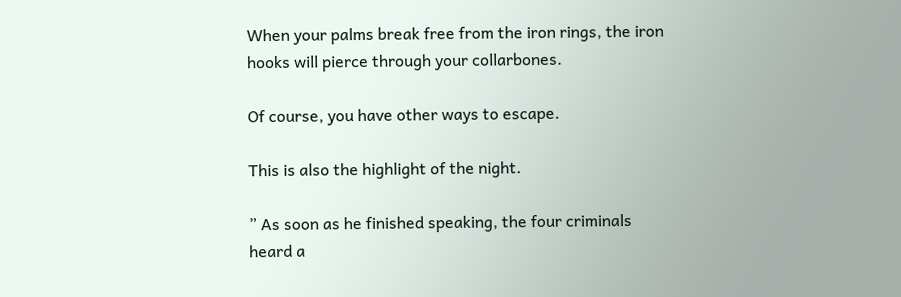When your palms break free from the iron rings, the iron hooks will pierce through your collarbones.

Of course, you have other ways to escape.

This is also the highlight of the night.

” As soon as he finished speaking, the four criminals heard a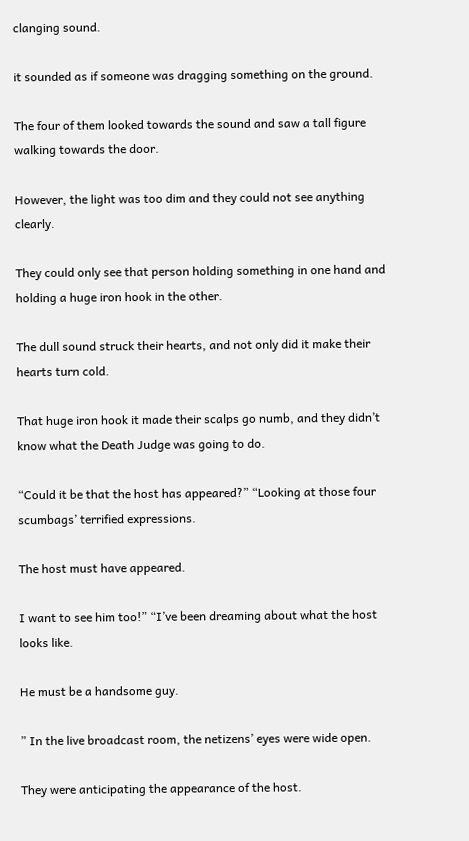clanging sound.

it sounded as if someone was dragging something on the ground.

The four of them looked towards the sound and saw a tall figure walking towards the door.

However, the light was too dim and they could not see anything clearly.

They could only see that person holding something in one hand and holding a huge iron hook in the other.

The dull sound struck their hearts, and not only did it make their hearts turn cold.

That huge iron hook it made their scalps go numb, and they didn’t know what the Death Judge was going to do.

“Could it be that the host has appeared?” “Looking at those four scumbags’ terrified expressions.

The host must have appeared.

I want to see him too!” “I’ve been dreaming about what the host looks like.

He must be a handsome guy.

” In the live broadcast room, the netizens’ eyes were wide open.

They were anticipating the appearance of the host.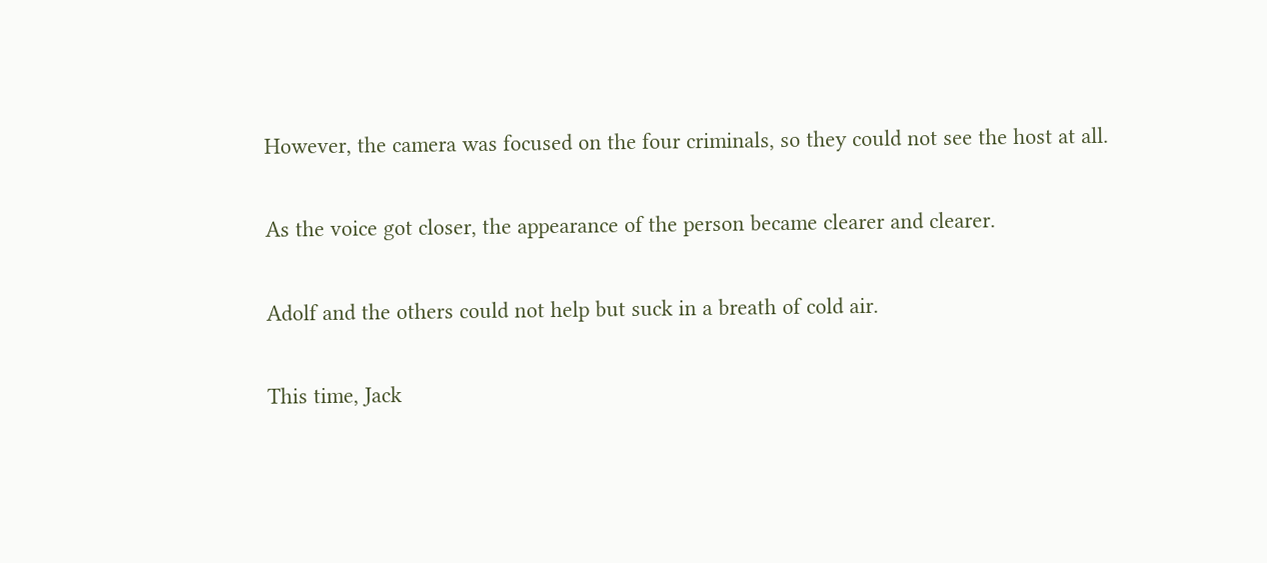However, the camera was focused on the four criminals, so they could not see the host at all.

As the voice got closer, the appearance of the person became clearer and clearer.

Adolf and the others could not help but suck in a breath of cold air.

This time, Jack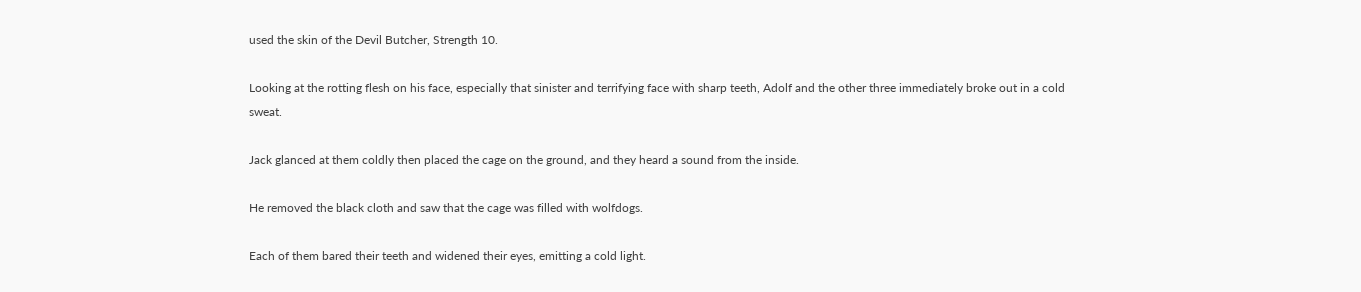used the skin of the Devil Butcher, Strength 10.

Looking at the rotting flesh on his face, especially that sinister and terrifying face with sharp teeth, Adolf and the other three immediately broke out in a cold sweat.

Jack glanced at them coldly then placed the cage on the ground, and they heard a sound from the inside.

He removed the black cloth and saw that the cage was filled with wolfdogs.

Each of them bared their teeth and widened their eyes, emitting a cold light.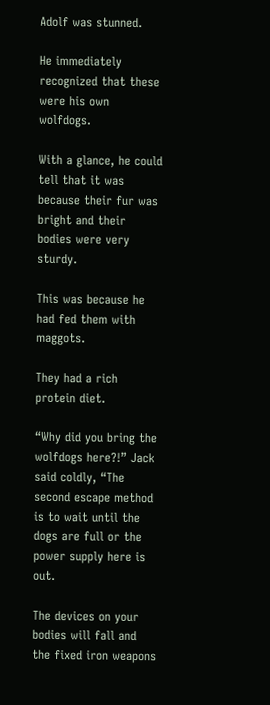Adolf was stunned.

He immediately recognized that these were his own wolfdogs.

With a glance, he could tell that it was because their fur was bright and their bodies were very sturdy.

This was because he had fed them with maggots.

They had a rich protein diet.

“Why did you bring the wolfdogs here?!” Jack said coldly, “The second escape method is to wait until the dogs are full or the power supply here is out.

The devices on your bodies will fall and the fixed iron weapons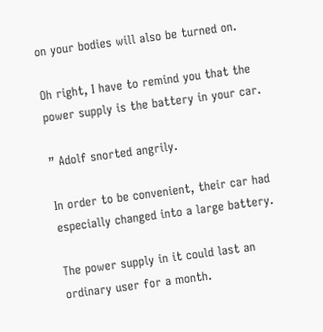on your bodies will also be turned on.

Oh right, I have to remind you that the power supply is the battery in your car.

” Adolf snorted angrily.

In order to be convenient, their car had especially changed into a large battery.

The power supply in it could last an ordinary user for a month.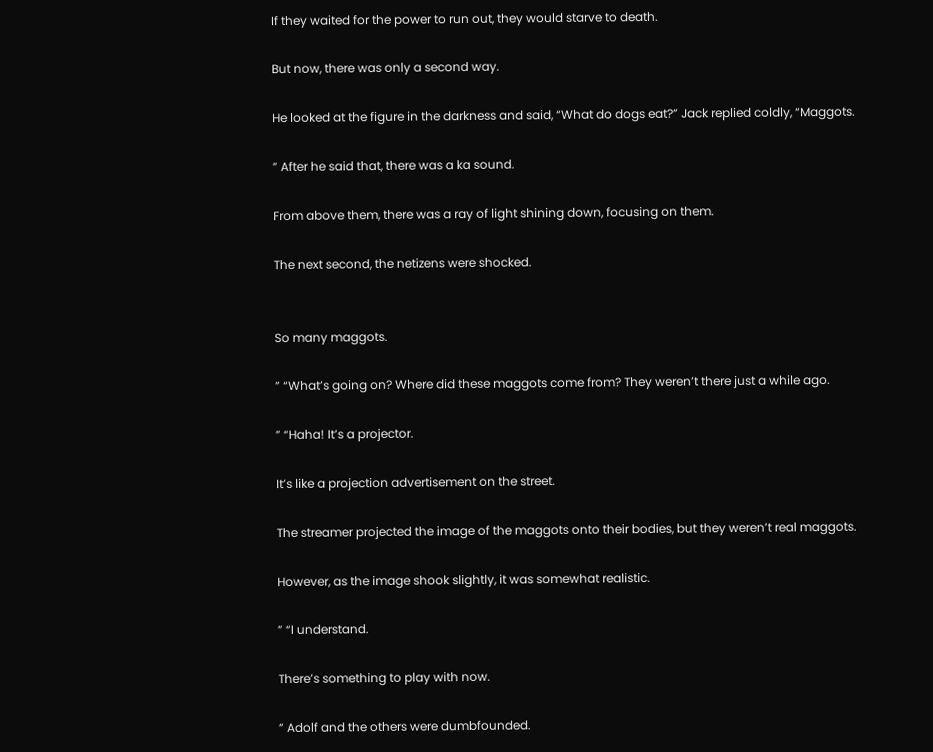If they waited for the power to run out, they would starve to death.

But now, there was only a second way.

He looked at the figure in the darkness and said, “What do dogs eat?” Jack replied coldly, “Maggots.

” After he said that, there was a ka sound.

From above them, there was a ray of light shining down, focusing on them.

The next second, the netizens were shocked.


So many maggots.

” “What’s going on? Where did these maggots come from? They weren’t there just a while ago.

” “Haha! It’s a projector.

It’s like a projection advertisement on the street.

The streamer projected the image of the maggots onto their bodies, but they weren’t real maggots.

However, as the image shook slightly, it was somewhat realistic.

” “I understand.

There’s something to play with now.

” Adolf and the others were dumbfounded.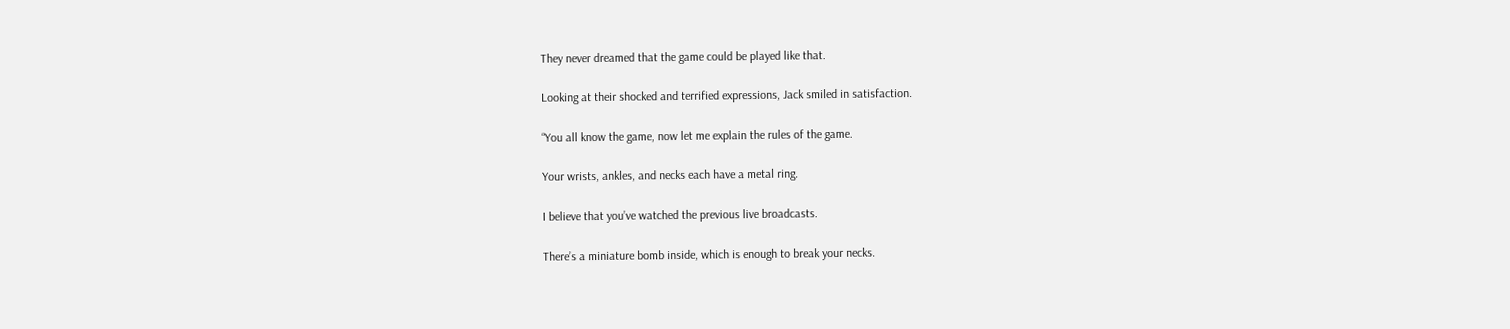They never dreamed that the game could be played like that.

Looking at their shocked and terrified expressions, Jack smiled in satisfaction.

“You all know the game, now let me explain the rules of the game.

Your wrists, ankles, and necks each have a metal ring.

I believe that you’ve watched the previous live broadcasts.

There’s a miniature bomb inside, which is enough to break your necks.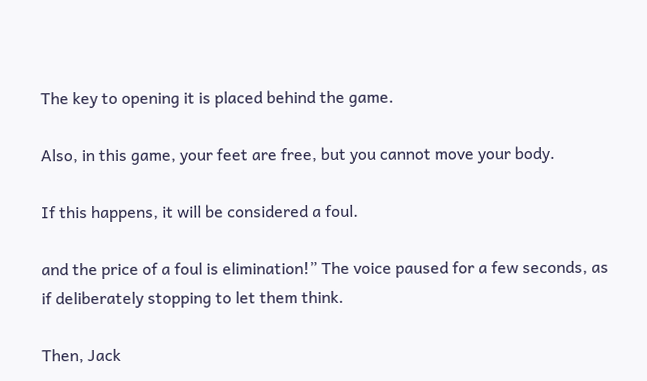The key to opening it is placed behind the game.

Also, in this game, your feet are free, but you cannot move your body.

If this happens, it will be considered a foul.

and the price of a foul is elimination!” The voice paused for a few seconds, as if deliberately stopping to let them think.

Then, Jack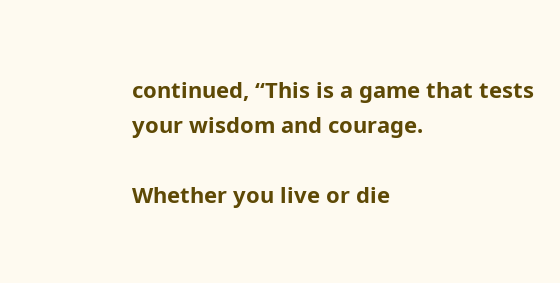continued, “This is a game that tests your wisdom and courage.

Whether you live or die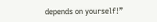depends on yourself!”